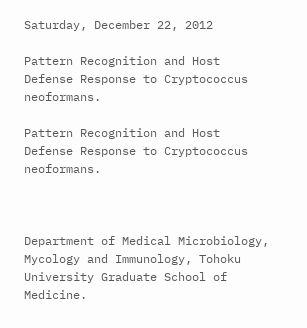Saturday, December 22, 2012

Pattern Recognition and Host Defense Response to Cryptococcus neoformans.

Pattern Recognition and Host Defense Response to Cryptococcus neoformans.



Department of Medical Microbiology, Mycology and Immunology, Tohoku University Graduate School of Medicine.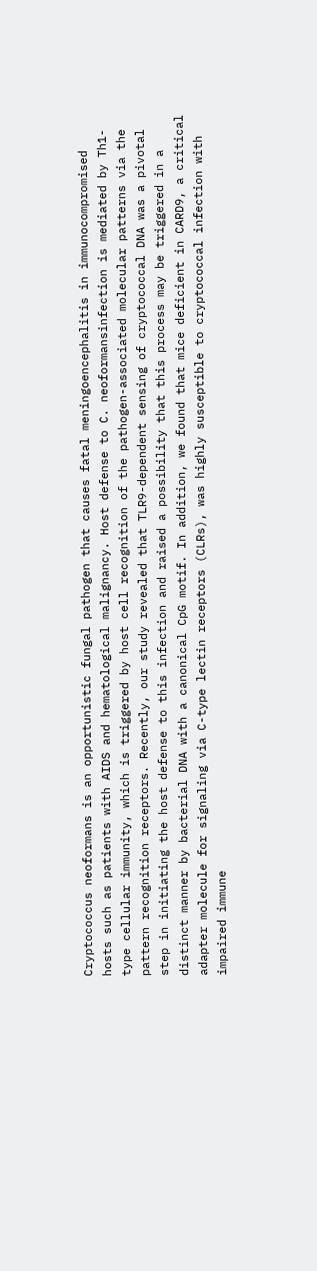Cryptococcus neoformans is an opportunistic fungal pathogen that causes fatal meningoencephalitis in immunocompromised hosts such as patients with AIDS and hematological malignancy. Host defense to C. neoformansinfection is mediated by Th1-type cellular immunity, which is triggered by host cell recognition of the pathogen-associated molecular patterns via the pattern recognition receptors. Recently, our study revealed that TLR9-dependent sensing of cryptococcal DNA was a pivotal step in initiating the host defense to this infection and raised a possibility that this process may be triggered in a distinct manner by bacterial DNA with a canonical CpG motif. In addition, we found that mice deficient in CARD9, a critical adapter molecule for signaling via C-type lectin receptors (CLRs), was highly susceptible to cryptococcal infection with impaired immune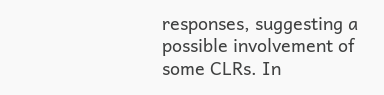responses, suggesting a possible involvement of some CLRs. In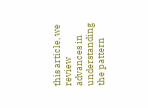this article, we review advances in understanding the pattern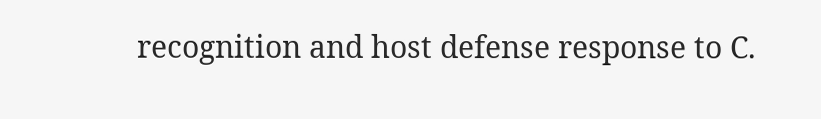recognition and host defense response to C.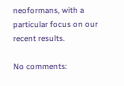neoformans, with a particular focus on our recent results.

No comments: